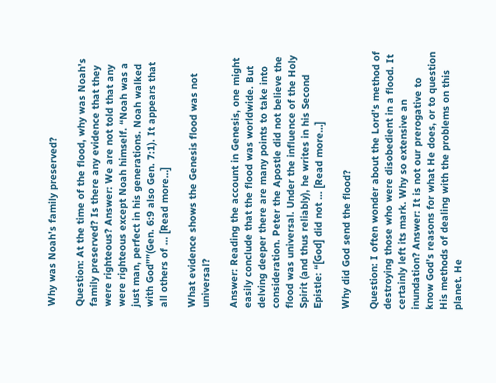Why was Noah’s family preserved?

Question: At the time of the flood, why was Noah’s family preserved? Is there any evidence that they were righteous? Answer: We are not told that any were righteous except Noah himself. “Noah was a just man, perfect in his generations. Noah walked with God””(Gen. 6:9 also Gen. 7:1). It appears that all others of … [Read more…]

What evidence shows the Genesis flood was not universal?

Answer: Reading the account in Genesis, one might easily conclude that the flood was worldwide. But delving deeper there are many points to take into consideration. Peter the Apostle did not believe the flood was universal. Under the influence of the Holy Spirit (and thus reliably), he writes in his Second Epistle: “[God] did not … [Read more…]

Why did God send the flood?

Question: I often wonder about the Lord’s method of destroying those who were disobedient in a flood. It certainly left its mark. Why so extensive an inundation? Answer: It is not our prerogative to know God’s reasons for what He does, or to question His methods of dealing with the problems on this planet. He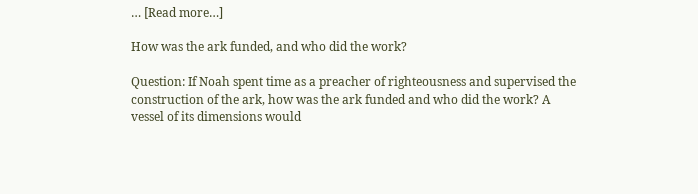… [Read more…]

How was the ark funded, and who did the work?

Question: If Noah spent time as a preacher of righteousness and supervised the construction of the ark, how was the ark funded and who did the work? A vessel of its dimensions would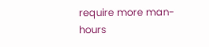require more man-hours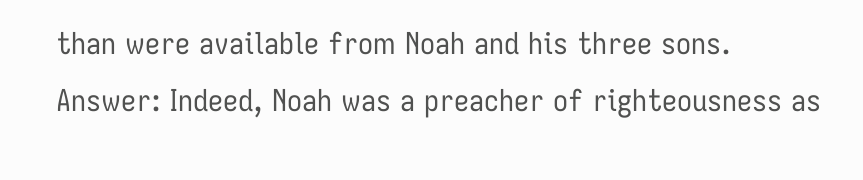than were available from Noah and his three sons. Answer: Indeed, Noah was a preacher of righteousness as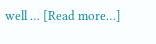well … [Read more…]